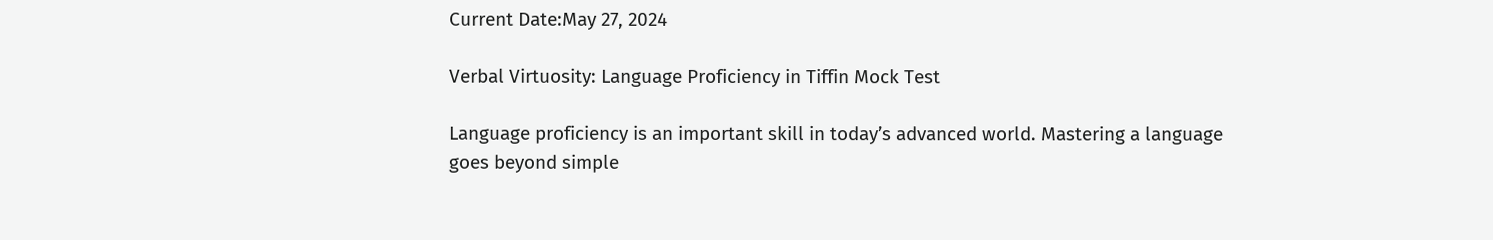Current Date:May 27, 2024

Verbal Virtuosity: Language Proficiency in Tiffin Mock Test

Language proficiency is an important skill in today’s advanced world. Mastering a language goes beyond simple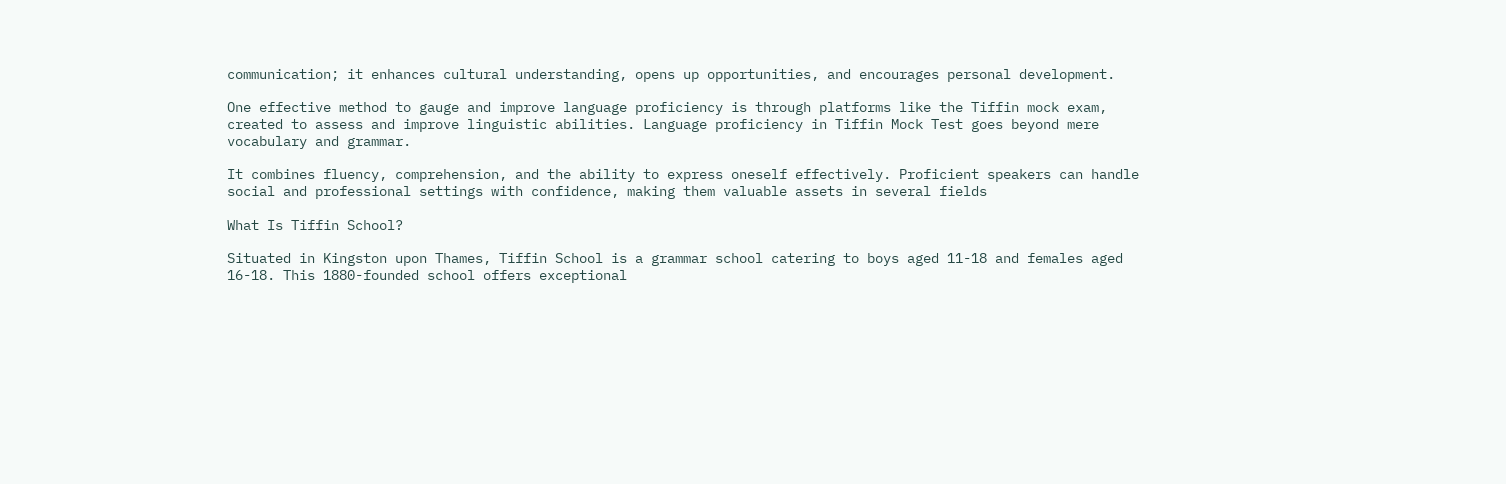communication; it enhances cultural understanding, opens up opportunities, and encourages personal development.

One effective method to gauge and improve language proficiency is through platforms like the Tiffin mock exam, created to assess and improve linguistic abilities. Language proficiency in Tiffin Mock Test goes beyond mere vocabulary and grammar.

It combines fluency, comprehension, and the ability to express oneself effectively. Proficient speakers can handle social and professional settings with confidence, making them valuable assets in several fields

What Is Tiffin School?

Situated in Kingston upon Thames, Tiffin School is a grammar school catering to boys aged 11-18 and females aged 16-18. This 1880-founded school offers exceptional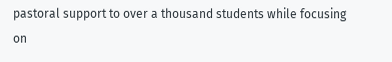pastoral support to over a thousand students while focusing on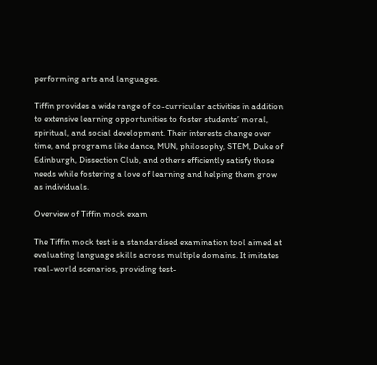performing arts and languages.

Tiffin provides a wide range of co-curricular activities in addition to extensive learning opportunities to foster students’ moral, spiritual, and social development. Their interests change over time, and programs like dance, MUN, philosophy, STEM, Duke of Edinburgh, Dissection Club, and others efficiently satisfy those needs while fostering a love of learning and helping them grow as individuals.

Overview of Tiffin mock exam

The Tiffin mock test is a standardised examination tool aimed at evaluating language skills across multiple domains. It imitates real-world scenarios, providing test-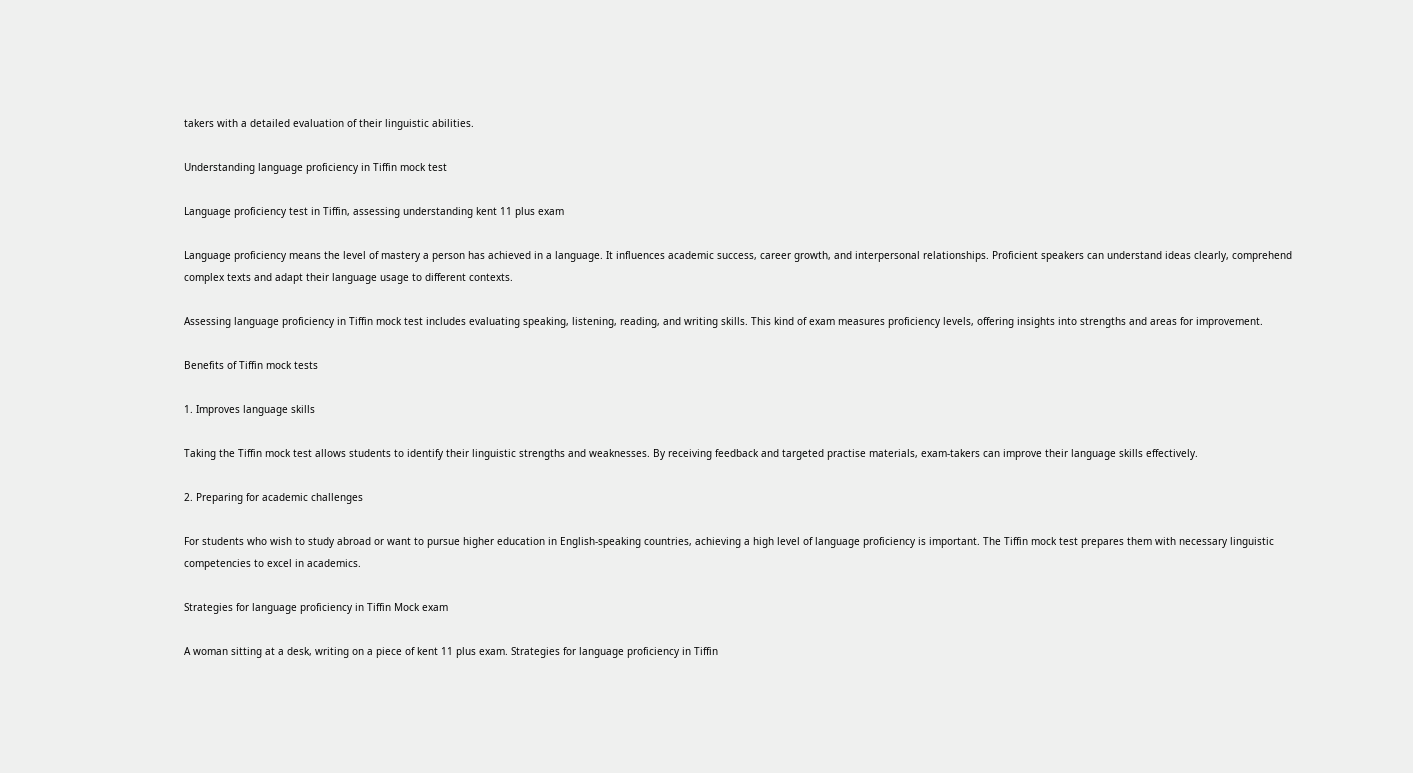takers with a detailed evaluation of their linguistic abilities.

Understanding language proficiency in Tiffin mock test

Language proficiency test in Tiffin, assessing understanding kent 11 plus exam

Language proficiency means the level of mastery a person has achieved in a language. It influences academic success, career growth, and interpersonal relationships. Proficient speakers can understand ideas clearly, comprehend complex texts and adapt their language usage to different contexts.

Assessing language proficiency in Tiffin mock test includes evaluating speaking, listening, reading, and writing skills. This kind of exam measures proficiency levels, offering insights into strengths and areas for improvement.

Benefits of Tiffin mock tests

1. Improves language skills

Taking the Tiffin mock test allows students to identify their linguistic strengths and weaknesses. By receiving feedback and targeted practise materials, exam-takers can improve their language skills effectively.

2. Preparing for academic challenges

For students who wish to study abroad or want to pursue higher education in English-speaking countries, achieving a high level of language proficiency is important. The Tiffin mock test prepares them with necessary linguistic competencies to excel in academics.

Strategies for language proficiency in Tiffin Mock exam

A woman sitting at a desk, writing on a piece of kent 11 plus exam. Strategies for language proficiency in Tiffin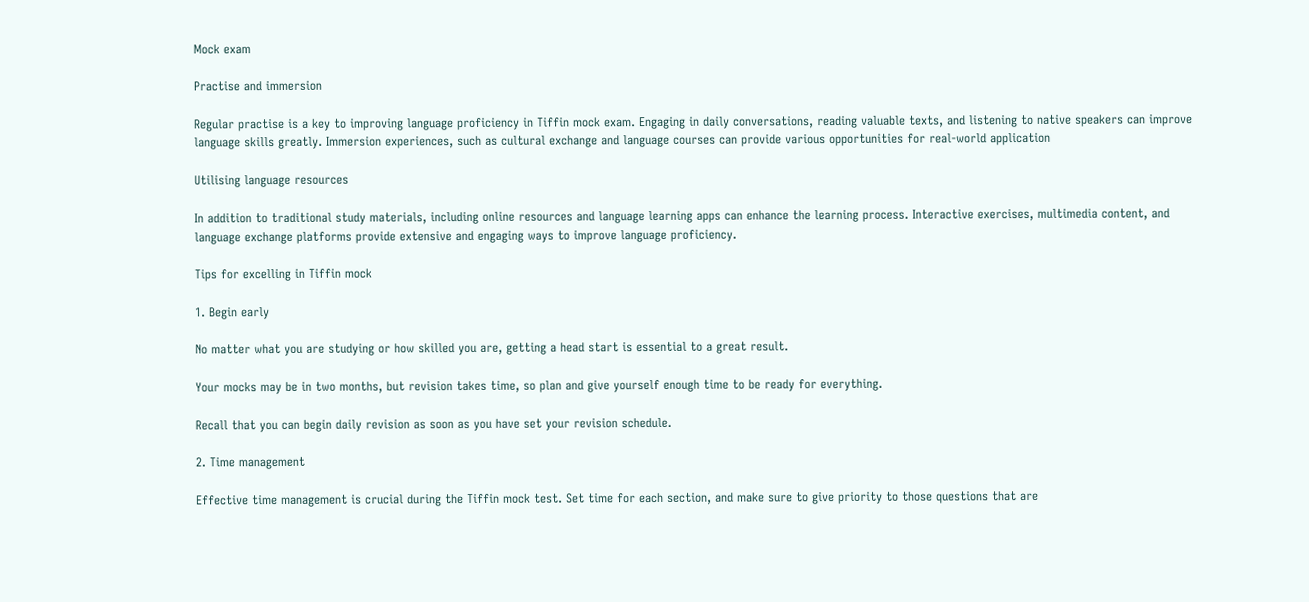Mock exam

Practise and immersion

Regular practise is a key to improving language proficiency in Tiffin mock exam. Engaging in daily conversations, reading valuable texts, and listening to native speakers can improve language skills greatly. Immersion experiences, such as cultural exchange and language courses can provide various opportunities for real-world application

Utilising language resources

In addition to traditional study materials, including online resources and language learning apps can enhance the learning process. Interactive exercises, multimedia content, and language exchange platforms provide extensive and engaging ways to improve language proficiency.

Tips for excelling in Tiffin mock

1. Begin early

No matter what you are studying or how skilled you are, getting a head start is essential to a great result.

Your mocks may be in two months, but revision takes time, so plan and give yourself enough time to be ready for everything.

Recall that you can begin daily revision as soon as you have set your revision schedule.

2. Time management

Effective time management is crucial during the Tiffin mock test. Set time for each section, and make sure to give priority to those questions that are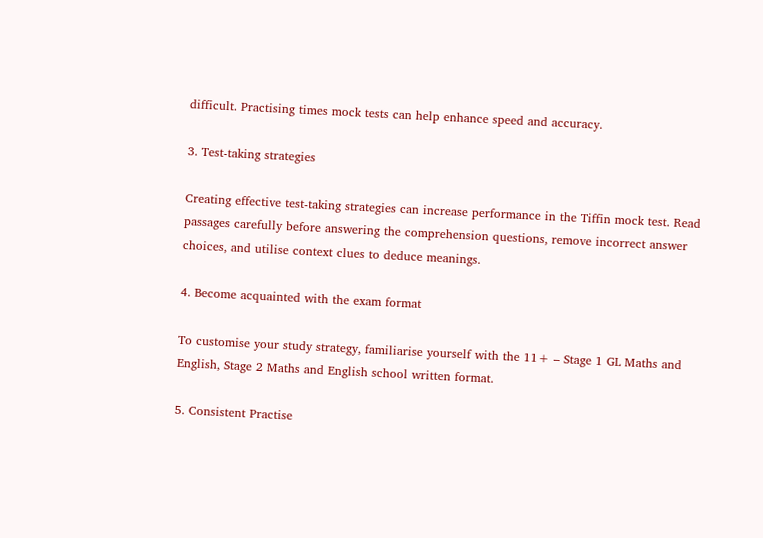difficult. Practising times mock tests can help enhance speed and accuracy.

3. Test-taking strategies

Creating effective test-taking strategies can increase performance in the Tiffin mock test. Read passages carefully before answering the comprehension questions, remove incorrect answer choices, and utilise context clues to deduce meanings.

4. Become acquainted with the exam format

To customise your study strategy, familiarise yourself with the 11+ – Stage 1 GL Maths and English, Stage 2 Maths and English school written format.

5. Consistent Practise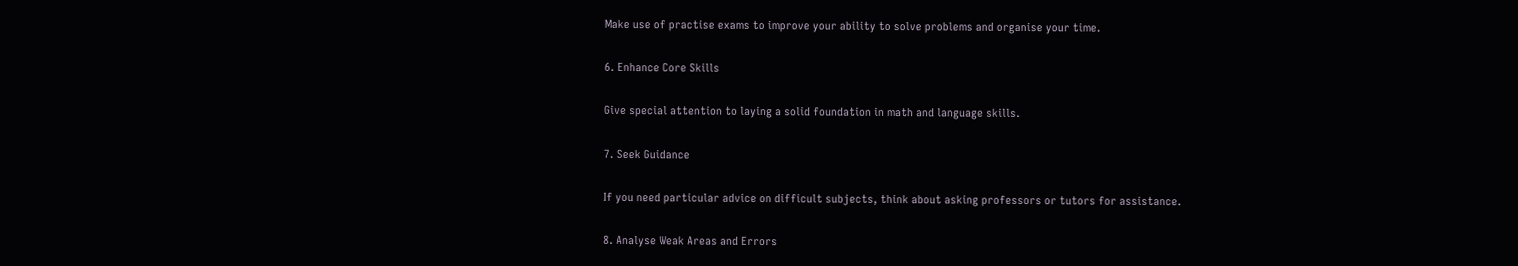Make use of practise exams to improve your ability to solve problems and organise your time.

6. Enhance Core Skills

Give special attention to laying a solid foundation in math and language skills.

7. Seek Guidance

If you need particular advice on difficult subjects, think about asking professors or tutors for assistance.

8. Analyse Weak Areas and Errors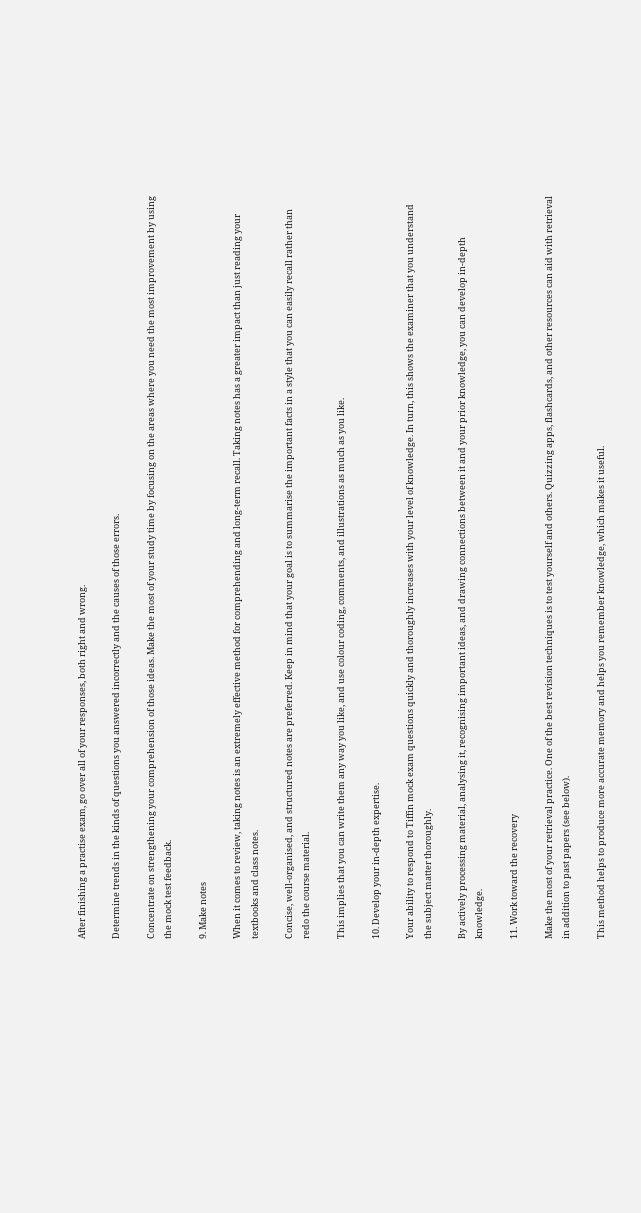After finishing a practise exam, go over all of your responses, both right and wrong.

Determine trends in the kinds of questions you answered incorrectly and the causes of those errors.

Concentrate on strengthening your comprehension of those ideas. Make the most of your study time by focusing on the areas where you need the most improvement by using the mock test feedback.

9. Make notes

When it comes to review, taking notes is an extremely effective method for comprehending and long-term recall. Taking notes has a greater impact than just reading your textbooks and class notes.

Concise, well-organised, and structured notes are preferred. Keep in mind that your goal is to summarise the important facts in a style that you can easily recall rather than redo the course material.

This implies that you can write them any way you like, and use colour coding, comments, and illustrations as much as you like.

10. Develop your in-depth expertise.

Your ability to respond to Tiffin mock exam questions quickly and thoroughly increases with your level of knowledge. In turn, this shows the examiner that you understand the subject matter thoroughly.

By actively processing material, analysing it, recognising important ideas, and drawing connections between it and your prior knowledge, you can develop in-depth knowledge.

11. Work toward the recovery

Make the most of your retrieval practice. One of the best revision techniques is to test yourself and others. Quizzing apps, flashcards, and other resources can aid with retrieval in addition to past papers (see below).

This method helps to produce more accurate memory and helps you remember knowledge, which makes it useful.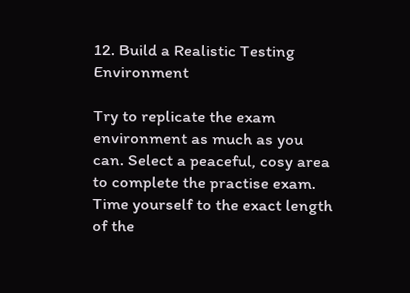12. Build a Realistic Testing Environment

Try to replicate the exam environment as much as you can. Select a peaceful, cosy area to complete the practise exam. Time yourself to the exact length of the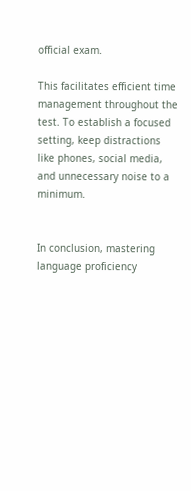official exam.

This facilitates efficient time management throughout the test. To establish a focused setting, keep distractions like phones, social media, and unnecessary noise to a minimum.


In conclusion, mastering language proficiency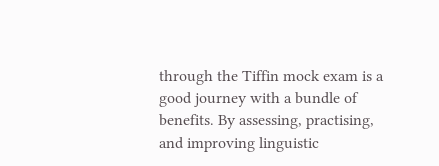through the Tiffin mock exam is a good journey with a bundle of benefits. By assessing, practising, and improving linguistic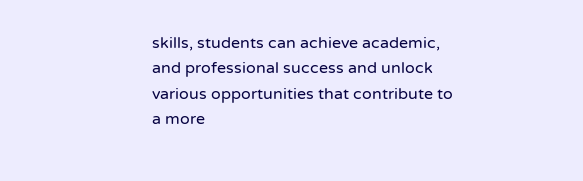skills, students can achieve academic, and professional success and unlock various opportunities that contribute to a more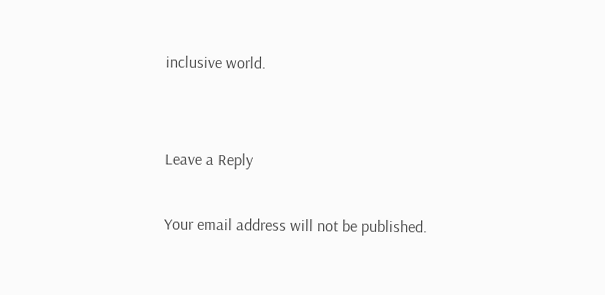inclusive world.


Leave a Reply

Your email address will not be published.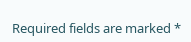Required fields are marked *